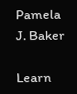Pamela J. Baker

Learn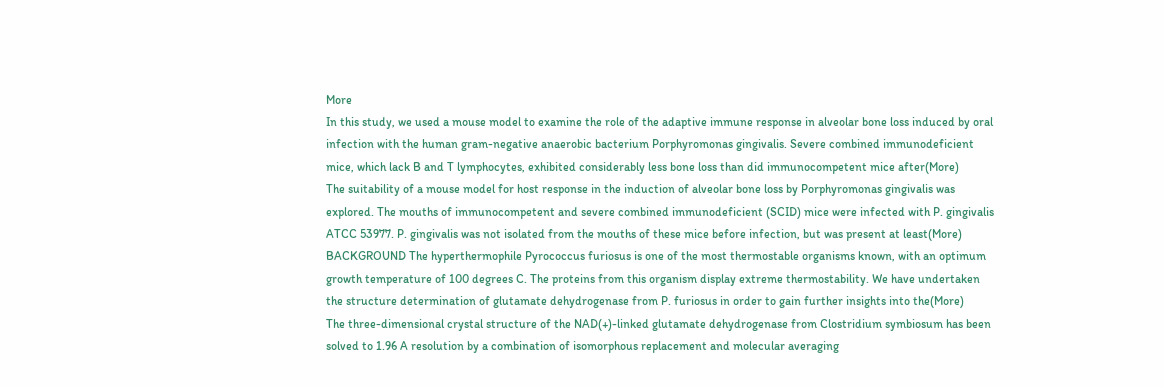More
In this study, we used a mouse model to examine the role of the adaptive immune response in alveolar bone loss induced by oral infection with the human gram-negative anaerobic bacterium Porphyromonas gingivalis. Severe combined immunodeficient mice, which lack B and T lymphocytes, exhibited considerably less bone loss than did immunocompetent mice after(More)
The suitability of a mouse model for host response in the induction of alveolar bone loss by Porphyromonas gingivalis was explored. The mouths of immunocompetent and severe combined immunodeficient (SCID) mice were infected with P. gingivalis ATCC 53977. P. gingivalis was not isolated from the mouths of these mice before infection, but was present at least(More)
BACKGROUND The hyperthermophile Pyrococcus furiosus is one of the most thermostable organisms known, with an optimum growth temperature of 100 degrees C. The proteins from this organism display extreme thermostability. We have undertaken the structure determination of glutamate dehydrogenase from P. furiosus in order to gain further insights into the(More)
The three-dimensional crystal structure of the NAD(+)-linked glutamate dehydrogenase from Clostridium symbiosum has been solved to 1.96 A resolution by a combination of isomorphous replacement and molecular averaging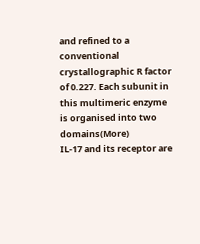and refined to a conventional crystallographic R factor of 0.227. Each subunit in this multimeric enzyme is organised into two domains(More)
IL-17 and its receptor are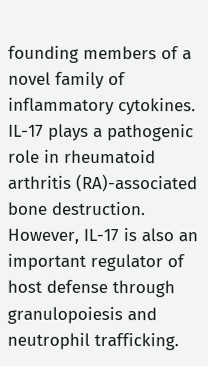founding members of a novel family of inflammatory cytokines. IL-17 plays a pathogenic role in rheumatoid arthritis (RA)-associated bone destruction. However, IL-17 is also an important regulator of host defense through granulopoiesis and neutrophil trafficking.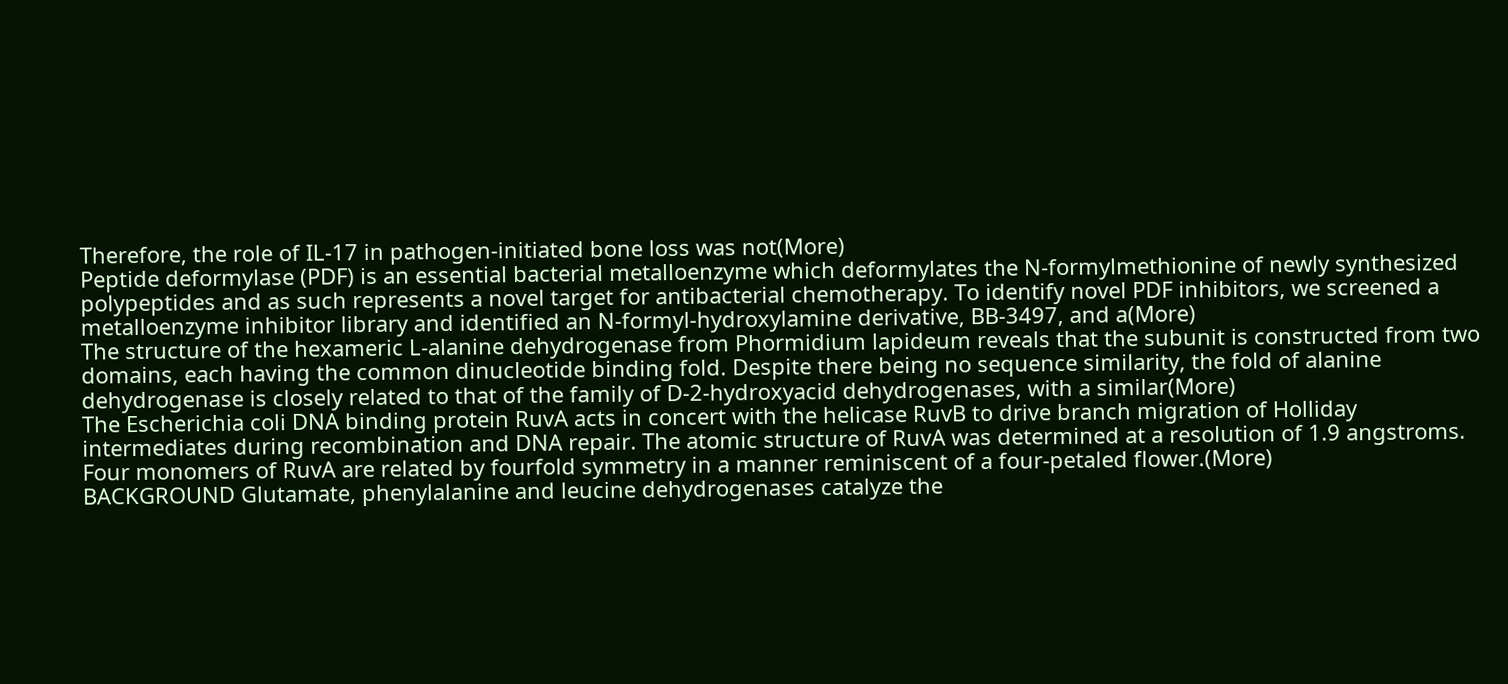Therefore, the role of IL-17 in pathogen-initiated bone loss was not(More)
Peptide deformylase (PDF) is an essential bacterial metalloenzyme which deformylates the N-formylmethionine of newly synthesized polypeptides and as such represents a novel target for antibacterial chemotherapy. To identify novel PDF inhibitors, we screened a metalloenzyme inhibitor library and identified an N-formyl-hydroxylamine derivative, BB-3497, and a(More)
The structure of the hexameric L-alanine dehydrogenase from Phormidium lapideum reveals that the subunit is constructed from two domains, each having the common dinucleotide binding fold. Despite there being no sequence similarity, the fold of alanine dehydrogenase is closely related to that of the family of D-2-hydroxyacid dehydrogenases, with a similar(More)
The Escherichia coli DNA binding protein RuvA acts in concert with the helicase RuvB to drive branch migration of Holliday intermediates during recombination and DNA repair. The atomic structure of RuvA was determined at a resolution of 1.9 angstroms. Four monomers of RuvA are related by fourfold symmetry in a manner reminiscent of a four-petaled flower.(More)
BACKGROUND Glutamate, phenylalanine and leucine dehydrogenases catalyze the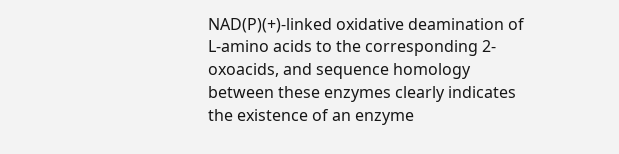NAD(P)(+)-linked oxidative deamination of L-amino acids to the corresponding 2-oxoacids, and sequence homology between these enzymes clearly indicates the existence of an enzyme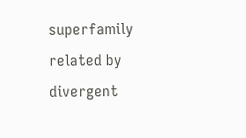superfamily related by divergent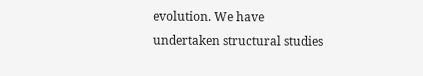evolution. We have undertaken structural studies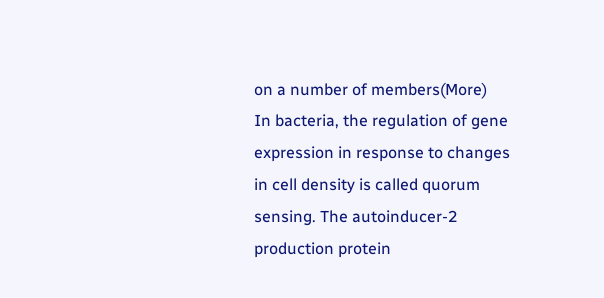on a number of members(More)
In bacteria, the regulation of gene expression in response to changes in cell density is called quorum sensing. The autoinducer-2 production protein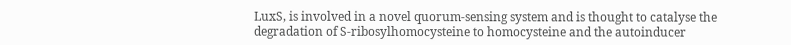LuxS, is involved in a novel quorum-sensing system and is thought to catalyse the degradation of S-ribosylhomocysteine to homocysteine and the autoinducer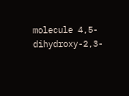molecule 4,5-dihydroxy-2,3-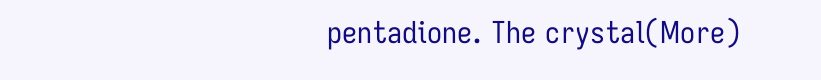pentadione. The crystal(More)